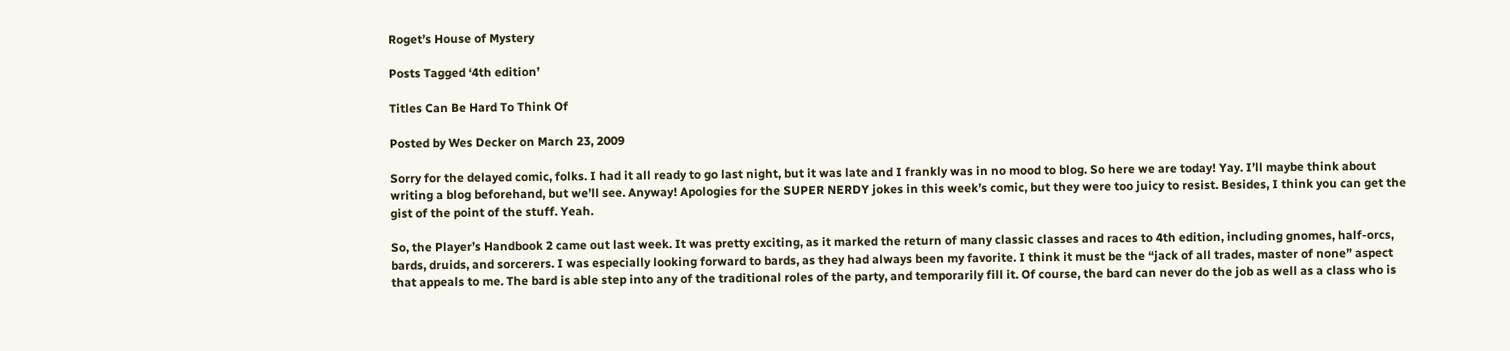Roget’s House of Mystery

Posts Tagged ‘4th edition’

Titles Can Be Hard To Think Of

Posted by Wes Decker on March 23, 2009

Sorry for the delayed comic, folks. I had it all ready to go last night, but it was late and I frankly was in no mood to blog. So here we are today! Yay. I’ll maybe think about writing a blog beforehand, but we’ll see. Anyway! Apologies for the SUPER NERDY jokes in this week’s comic, but they were too juicy to resist. Besides, I think you can get the gist of the point of the stuff. Yeah.

So, the Player’s Handbook 2 came out last week. It was pretty exciting, as it marked the return of many classic classes and races to 4th edition, including gnomes, half-orcs, bards, druids, and sorcerers. I was especially looking forward to bards, as they had always been my favorite. I think it must be the “jack of all trades, master of none” aspect that appeals to me. The bard is able step into any of the traditional roles of the party, and temporarily fill it. Of course, the bard can never do the job as well as a class who is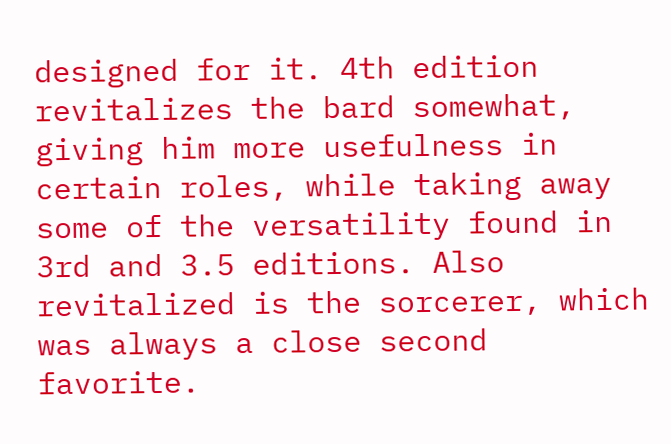designed for it. 4th edition revitalizes the bard somewhat, giving him more usefulness in certain roles, while taking away some of the versatility found in 3rd and 3.5 editions. Also revitalized is the sorcerer, which was always a close second favorite.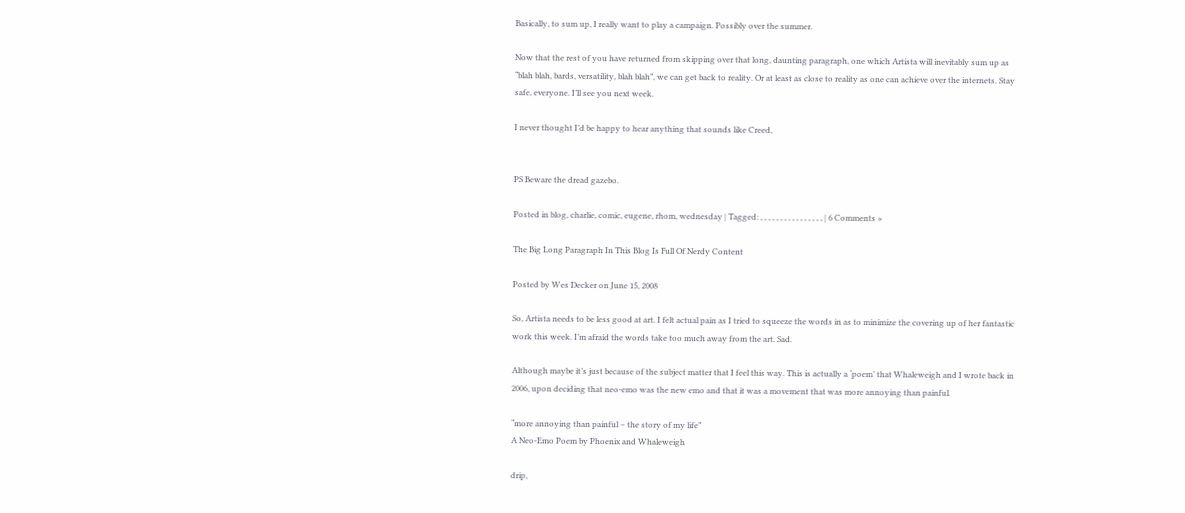Basically, to sum up, I really want to play a campaign. Possibly over the summer.

Now that the rest of you have returned from skipping over that long, daunting paragraph, one which Artista will inevitably sum up as “blah blah, bards, versatility, blah blah”, we can get back to reality. Or at least as close to reality as one can achieve over the internets. Stay safe, everyone. I’ll see you next week.

I never thought I’d be happy to hear anything that sounds like Creed,


PS Beware the dread gazebo.

Posted in blog, charlie, comic, eugene, rhom, wednesday | Tagged: , , , , , , , , , , , , , , , , | 6 Comments »

The Big Long Paragraph In This Blog Is Full Of Nerdy Content

Posted by Wes Decker on June 15, 2008

So, Artista needs to be less good at art. I felt actual pain as I tried to squeeze the words in as to minimize the covering up of her fantastic work this week. I’m afraid the words take too much away from the art. Sad.

Although maybe it’s just because of the subject matter that I feel this way. This is actually a ‘poem’ that Whaleweigh and I wrote back in 2006, upon deciding that neo-emo was the new emo and that it was a movement that was more annoying than painful.

“more annoying than painful – the story of my life”
A Neo-Emo Poem by Phoenix and Whaleweigh

drip,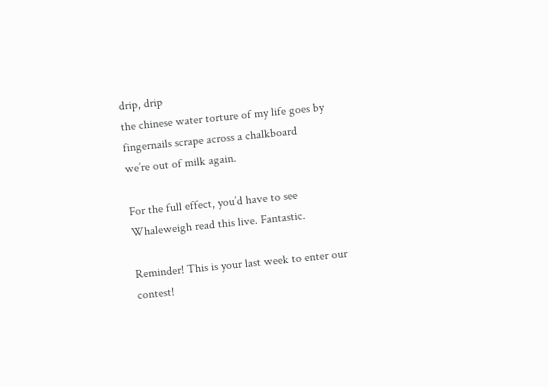drip, drip
the chinese water torture of my life goes by
fingernails scrape across a chalkboard
we’re out of milk again.

For the full effect, you’d have to see Whaleweigh read this live. Fantastic.

Reminder! This is your last week to enter our contest!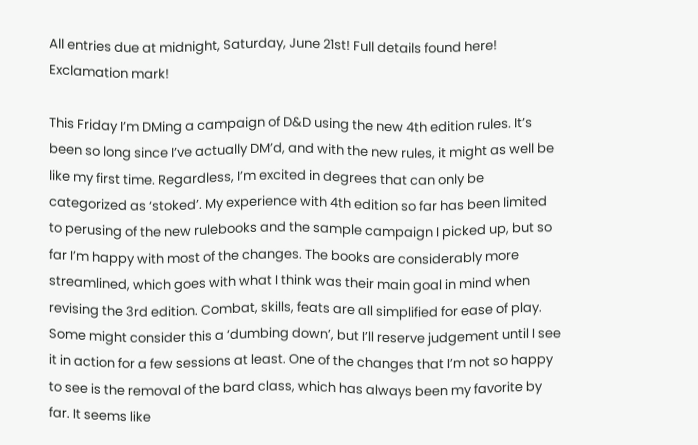All entries due at midnight, Saturday, June 21st! Full details found here! Exclamation mark!

This Friday I’m DMing a campaign of D&D using the new 4th edition rules. It’s been so long since I’ve actually DM’d, and with the new rules, it might as well be like my first time. Regardless, I’m excited in degrees that can only be categorized as ‘stoked’. My experience with 4th edition so far has been limited to perusing of the new rulebooks and the sample campaign I picked up, but so far I’m happy with most of the changes. The books are considerably more streamlined, which goes with what I think was their main goal in mind when revising the 3rd edition. Combat, skills, feats are all simplified for ease of play. Some might consider this a ‘dumbing down’, but I’ll reserve judgement until I see it in action for a few sessions at least. One of the changes that I’m not so happy to see is the removal of the bard class, which has always been my favorite by far. It seems like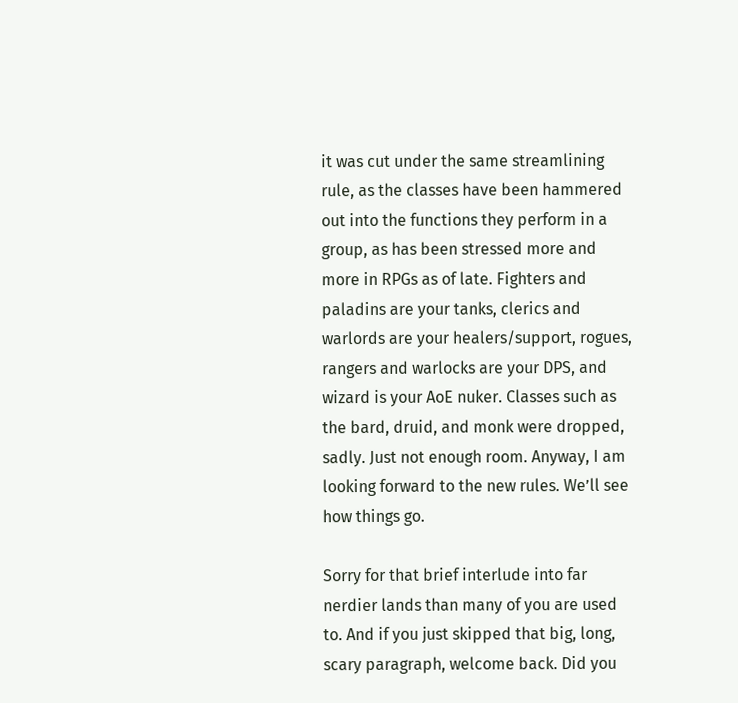it was cut under the same streamlining rule, as the classes have been hammered out into the functions they perform in a group, as has been stressed more and more in RPGs as of late. Fighters and paladins are your tanks, clerics and warlords are your healers/support, rogues, rangers and warlocks are your DPS, and wizard is your AoE nuker. Classes such as the bard, druid, and monk were dropped, sadly. Just not enough room. Anyway, I am looking forward to the new rules. We’ll see how things go.

Sorry for that brief interlude into far nerdier lands than many of you are used to. And if you just skipped that big, long, scary paragraph, welcome back. Did you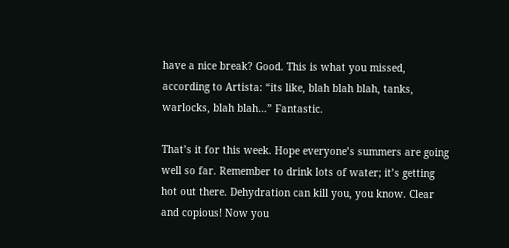have a nice break? Good. This is what you missed, according to Artista: “its like, blah blah blah, tanks, warlocks, blah blah…” Fantastic.

That’s it for this week. Hope everyone’s summers are going well so far. Remember to drink lots of water; it’s getting hot out there. Dehydration can kill you, you know. Clear and copious! Now you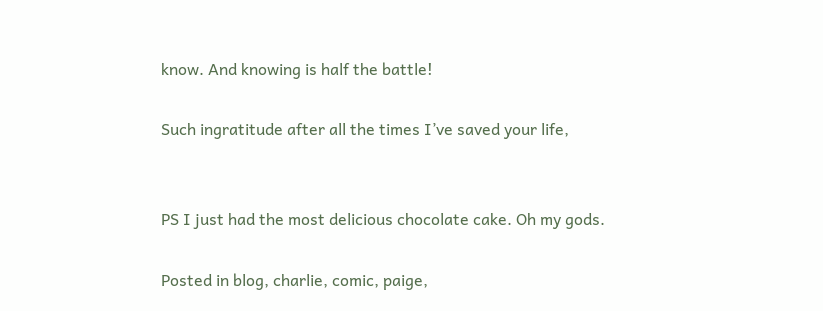know. And knowing is half the battle!

Such ingratitude after all the times I’ve saved your life,


PS I just had the most delicious chocolate cake. Oh my gods.

Posted in blog, charlie, comic, paige,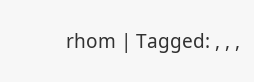rhom | Tagged: , , ,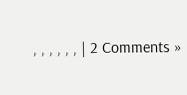, , , , , , | 2 Comments »